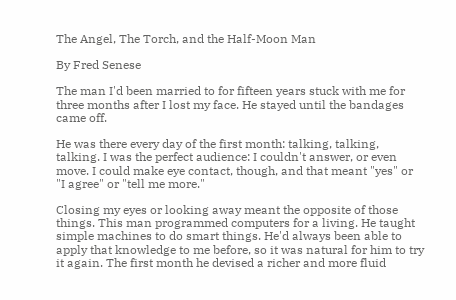The Angel, The Torch, and the Half-Moon Man

By Fred Senese

The man I'd been married to for fifteen years stuck with me for three months after I lost my face. He stayed until the bandages came off.

He was there every day of the first month: talking, talking, talking. I was the perfect audience: I couldn't answer, or even move. I could make eye contact, though, and that meant "yes" or "I agree" or "tell me more."

Closing my eyes or looking away meant the opposite of those things. This man programmed computers for a living. He taught simple machines to do smart things. He'd always been able to apply that knowledge to me before, so it was natural for him to try it again. The first month he devised a richer and more fluid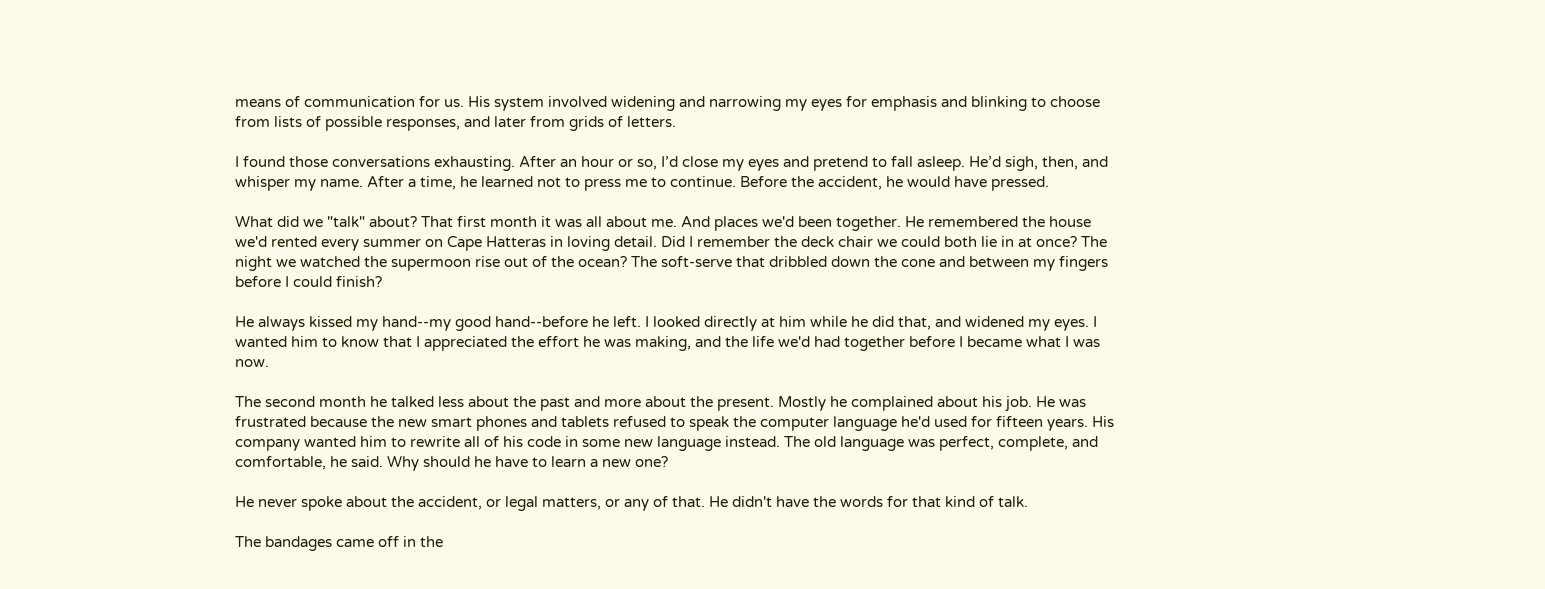means of communication for us. His system involved widening and narrowing my eyes for emphasis and blinking to choose from lists of possible responses, and later from grids of letters.

I found those conversations exhausting. After an hour or so, I’d close my eyes and pretend to fall asleep. He’d sigh, then, and whisper my name. After a time, he learned not to press me to continue. Before the accident, he would have pressed.

What did we "talk" about? That first month it was all about me. And places we'd been together. He remembered the house we'd rented every summer on Cape Hatteras in loving detail. Did I remember the deck chair we could both lie in at once? The night we watched the supermoon rise out of the ocean? The soft-serve that dribbled down the cone and between my fingers before I could finish?

He always kissed my hand--my good hand--before he left. I looked directly at him while he did that, and widened my eyes. I wanted him to know that I appreciated the effort he was making, and the life we'd had together before I became what I was now.

The second month he talked less about the past and more about the present. Mostly he complained about his job. He was frustrated because the new smart phones and tablets refused to speak the computer language he'd used for fifteen years. His company wanted him to rewrite all of his code in some new language instead. The old language was perfect, complete, and comfortable, he said. Why should he have to learn a new one?

He never spoke about the accident, or legal matters, or any of that. He didn't have the words for that kind of talk.

The bandages came off in the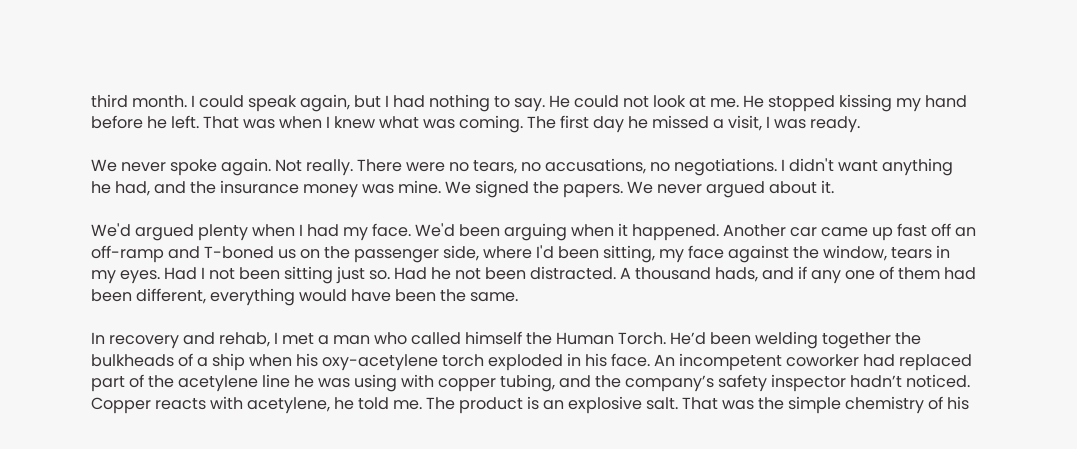third month. I could speak again, but I had nothing to say. He could not look at me. He stopped kissing my hand before he left. That was when I knew what was coming. The first day he missed a visit, I was ready.

We never spoke again. Not really. There were no tears, no accusations, no negotiations. I didn't want anything he had, and the insurance money was mine. We signed the papers. We never argued about it.

We'd argued plenty when I had my face. We'd been arguing when it happened. Another car came up fast off an off-ramp and T-boned us on the passenger side, where I'd been sitting, my face against the window, tears in my eyes. Had I not been sitting just so. Had he not been distracted. A thousand hads, and if any one of them had been different, everything would have been the same.

In recovery and rehab, I met a man who called himself the Human Torch. He’d been welding together the bulkheads of a ship when his oxy-acetylene torch exploded in his face. An incompetent coworker had replaced part of the acetylene line he was using with copper tubing, and the company’s safety inspector hadn’t noticed. Copper reacts with acetylene, he told me. The product is an explosive salt. That was the simple chemistry of his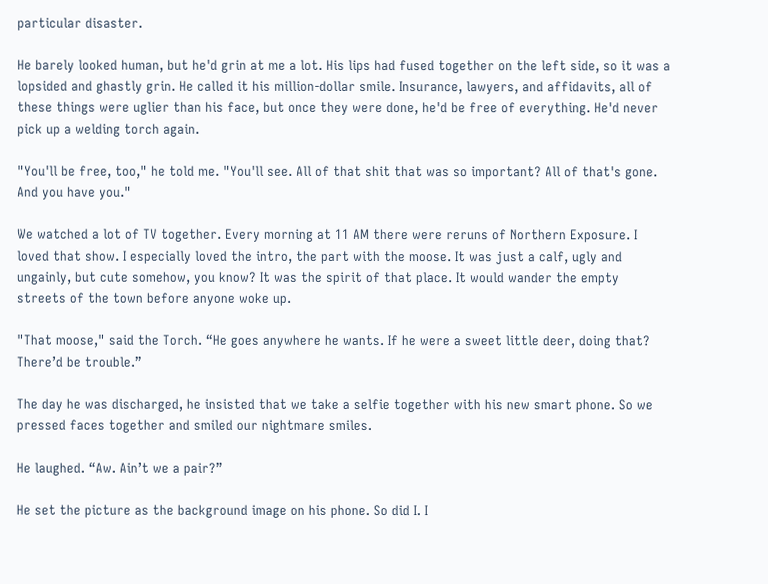particular disaster.

He barely looked human, but he'd grin at me a lot. His lips had fused together on the left side, so it was a lopsided and ghastly grin. He called it his million-dollar smile. Insurance, lawyers, and affidavits, all of these things were uglier than his face, but once they were done, he'd be free of everything. He'd never pick up a welding torch again.

"You'll be free, too," he told me. "You'll see. All of that shit that was so important? All of that's gone. And you have you."

We watched a lot of TV together. Every morning at 11 AM there were reruns of Northern Exposure. I loved that show. I especially loved the intro, the part with the moose. It was just a calf, ugly and ungainly, but cute somehow, you know? It was the spirit of that place. It would wander the empty streets of the town before anyone woke up.

"That moose," said the Torch. “He goes anywhere he wants. If he were a sweet little deer, doing that? There’d be trouble.”

The day he was discharged, he insisted that we take a selfie together with his new smart phone. So we pressed faces together and smiled our nightmare smiles.

He laughed. “Aw. Ain’t we a pair?”

He set the picture as the background image on his phone. So did I. I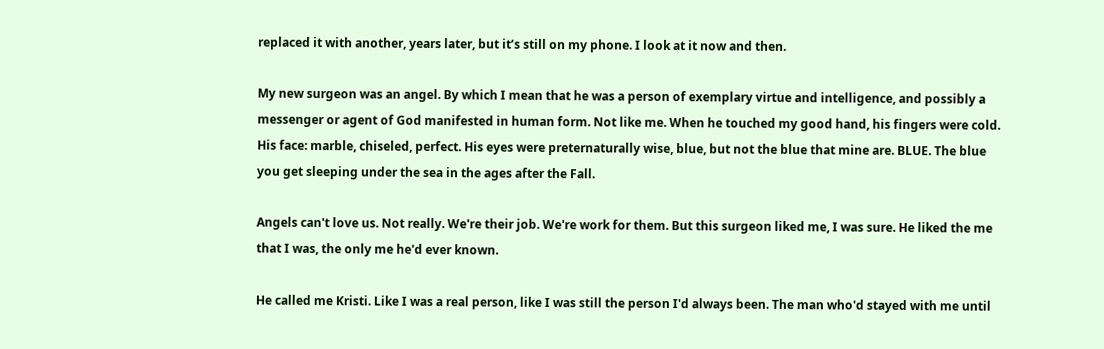replaced it with another, years later, but it’s still on my phone. I look at it now and then.

My new surgeon was an angel. By which I mean that he was a person of exemplary virtue and intelligence, and possibly a messenger or agent of God manifested in human form. Not like me. When he touched my good hand, his fingers were cold. His face: marble, chiseled, perfect. His eyes were preternaturally wise, blue, but not the blue that mine are. BLUE. The blue you get sleeping under the sea in the ages after the Fall.

Angels can't love us. Not really. We're their job. We're work for them. But this surgeon liked me, I was sure. He liked the me that I was, the only me he'd ever known.

He called me Kristi. Like I was a real person, like I was still the person I'd always been. The man who'd stayed with me until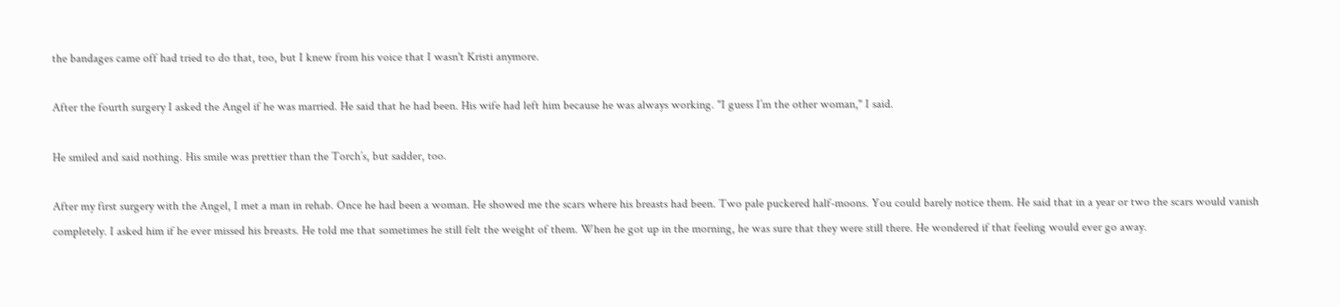the bandages came off had tried to do that, too, but I knew from his voice that I wasn't Kristi anymore.

After the fourth surgery I asked the Angel if he was married. He said that he had been. His wife had left him because he was always working. "I guess I’m the other woman," I said.

He smiled and said nothing. His smile was prettier than the Torch’s, but sadder, too.

After my first surgery with the Angel, I met a man in rehab. Once he had been a woman. He showed me the scars where his breasts had been. Two pale puckered half-moons. You could barely notice them. He said that in a year or two the scars would vanish completely. I asked him if he ever missed his breasts. He told me that sometimes he still felt the weight of them. When he got up in the morning, he was sure that they were still there. He wondered if that feeling would ever go away.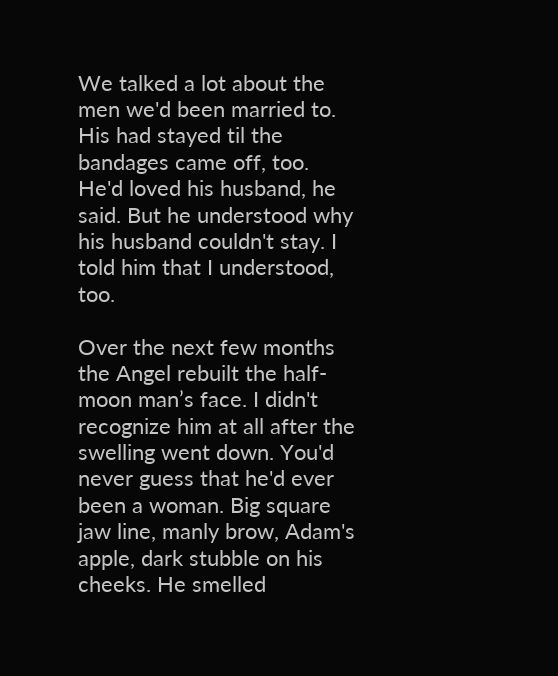We talked a lot about the men we'd been married to. His had stayed til the bandages came off, too. He'd loved his husband, he said. But he understood why his husband couldn't stay. I told him that I understood, too.

Over the next few months the Angel rebuilt the half-moon man’s face. I didn't recognize him at all after the swelling went down. You'd never guess that he'd ever been a woman. Big square jaw line, manly brow, Adam's apple, dark stubble on his cheeks. He smelled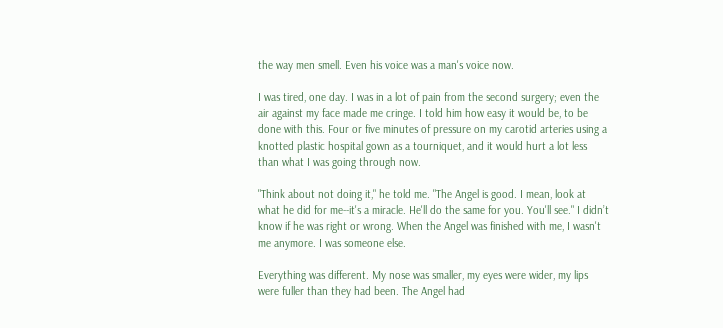the way men smell. Even his voice was a man's voice now.

I was tired, one day. I was in a lot of pain from the second surgery; even the air against my face made me cringe. I told him how easy it would be, to be done with this. Four or five minutes of pressure on my carotid arteries using a knotted plastic hospital gown as a tourniquet, and it would hurt a lot less than what I was going through now.

"Think about not doing it," he told me. "The Angel is good. I mean, look at what he did for me--it's a miracle. He'll do the same for you. You'll see." I didn’t know if he was right or wrong. When the Angel was finished with me, I wasn't me anymore. I was someone else.

Everything was different. My nose was smaller, my eyes were wider, my lips were fuller than they had been. The Angel had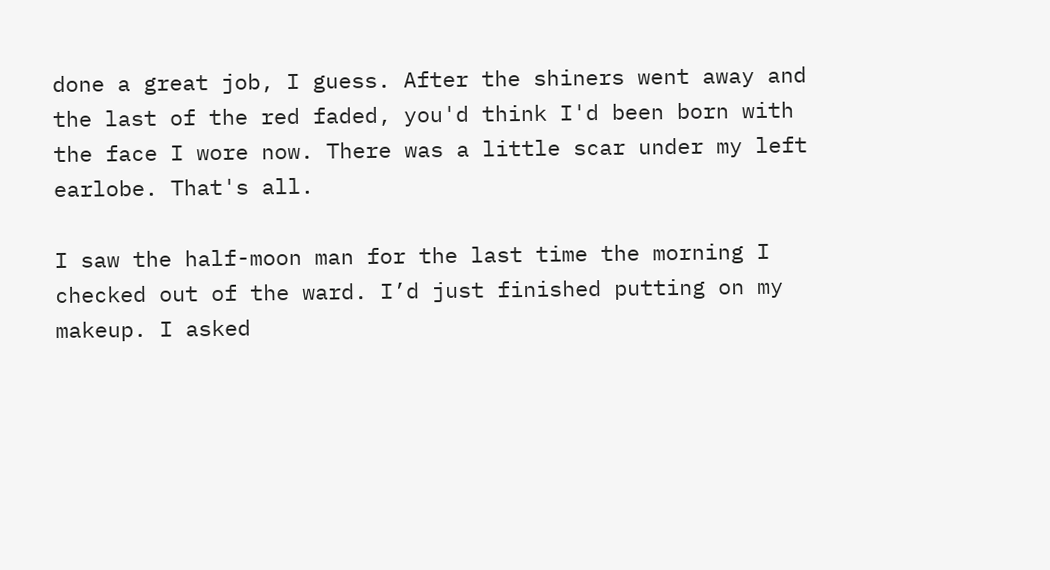done a great job, I guess. After the shiners went away and the last of the red faded, you'd think I'd been born with the face I wore now. There was a little scar under my left earlobe. That's all.

I saw the half-moon man for the last time the morning I checked out of the ward. I’d just finished putting on my makeup. I asked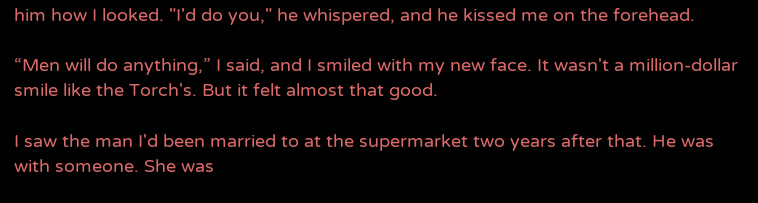him how I looked. "I'd do you," he whispered, and he kissed me on the forehead.

“Men will do anything,” I said, and I smiled with my new face. It wasn't a million-dollar smile like the Torch's. But it felt almost that good.

I saw the man I'd been married to at the supermarket two years after that. He was with someone. She was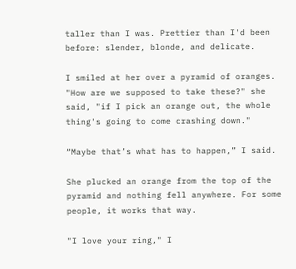taller than I was. Prettier than I'd been before: slender, blonde, and delicate.

I smiled at her over a pyramid of oranges. "How are we supposed to take these?" she said, "if I pick an orange out, the whole thing's going to come crashing down."

“Maybe that’s what has to happen,” I said.

She plucked an orange from the top of the pyramid and nothing fell anywhere. For some people, it works that way.

"I love your ring," I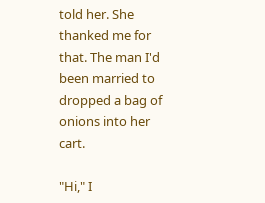told her. She thanked me for that. The man I'd been married to dropped a bag of onions into her cart.

"Hi," I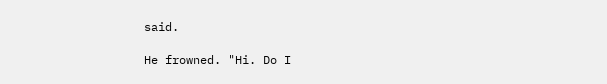said.

He frowned. "Hi. Do I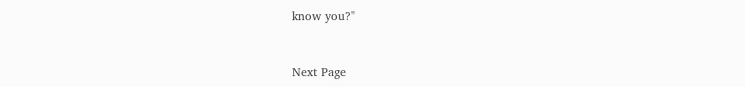know you?"



Next Page